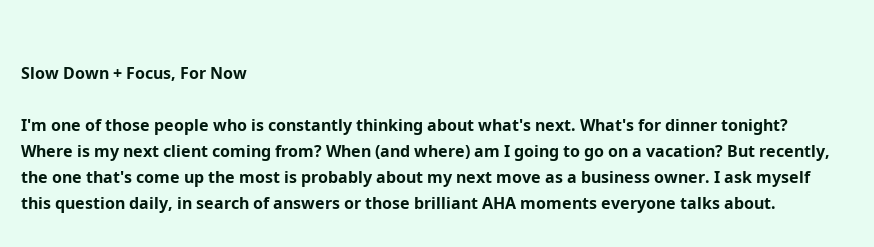Slow Down + Focus, For Now

I'm one of those people who is constantly thinking about what's next. What's for dinner tonight? Where is my next client coming from? When (and where) am I going to go on a vacation? But recently, the one that's come up the most is probably about my next move as a business owner. I ask myself this question daily, in search of answers or those brilliant AHA moments everyone talks about.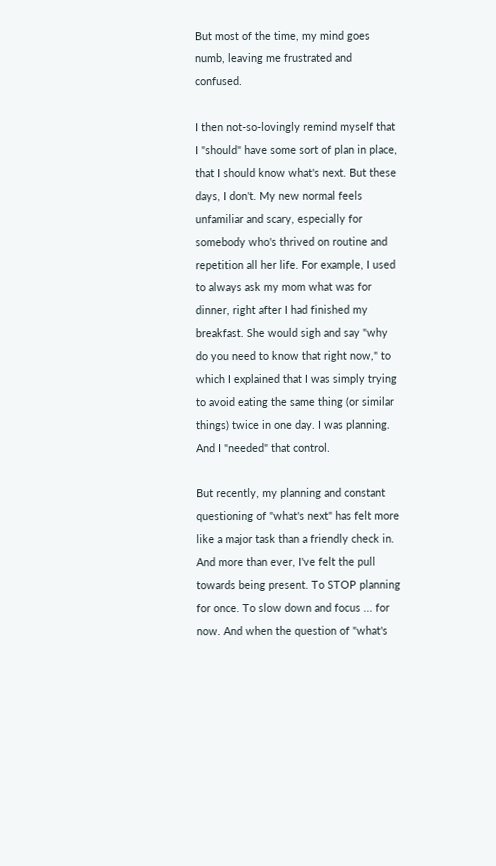But most of the time, my mind goes numb, leaving me frustrated and confused.

I then not-so-lovingly remind myself that I "should" have some sort of plan in place, that I should know what's next. But these days, I don't. My new normal feels unfamiliar and scary, especially for somebody who's thrived on routine and repetition all her life. For example, I used to always ask my mom what was for dinner, right after I had finished my breakfast. She would sigh and say "why do you need to know that right now," to which I explained that I was simply trying to avoid eating the same thing (or similar things) twice in one day. I was planning. And I "needed" that control.

But recently, my planning and constant questioning of "what's next" has felt more like a major task than a friendly check in. And more than ever, I've felt the pull towards being present. To STOP planning for once. To slow down and focus ... for now. And when the question of "what's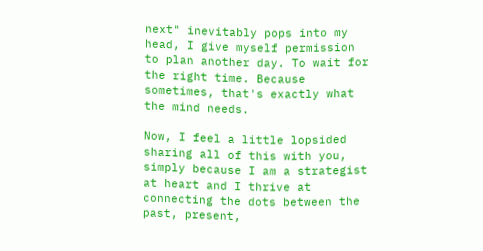next" inevitably pops into my head, I give myself permission to plan another day. To wait for the right time. Because sometimes, that's exactly what the mind needs.

Now, I feel a little lopsided sharing all of this with you, simply because I am a strategist at heart and I thrive at connecting the dots between the past, present,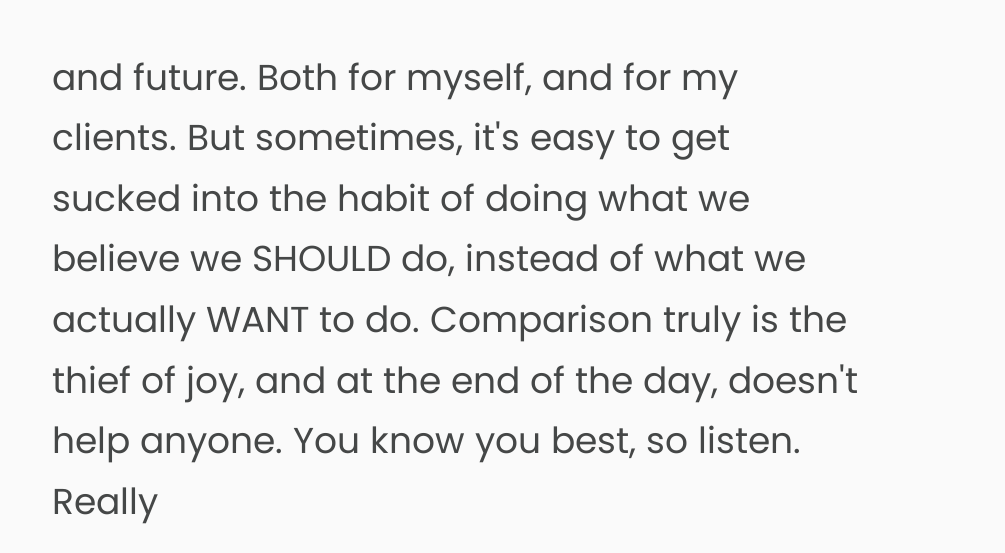and future. Both for myself, and for my clients. But sometimes, it's easy to get sucked into the habit of doing what we believe we SHOULD do, instead of what we actually WANT to do. Comparison truly is the thief of joy, and at the end of the day, doesn't help anyone. You know you best, so listen. Really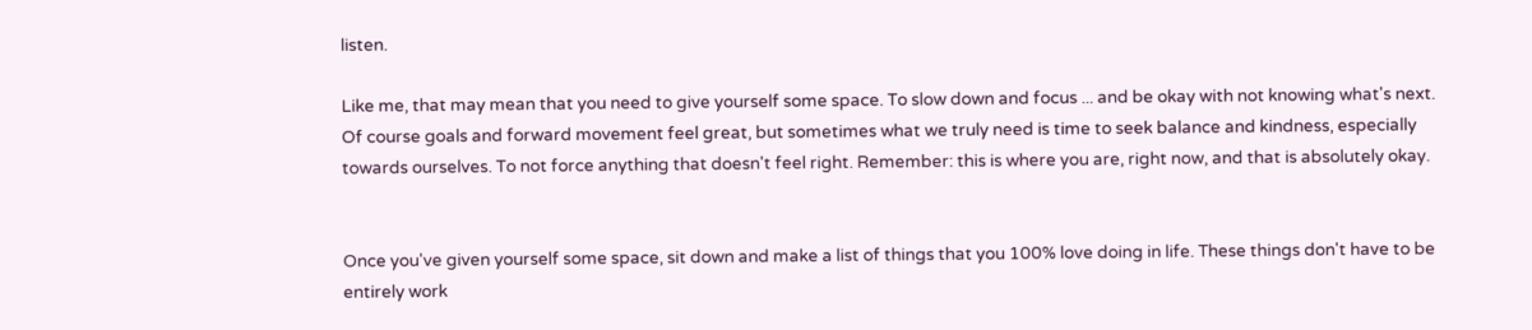listen.

Like me, that may mean that you need to give yourself some space. To slow down and focus ... and be okay with not knowing what's next. Of course goals and forward movement feel great, but sometimes what we truly need is time to seek balance and kindness, especially towards ourselves. To not force anything that doesn't feel right. Remember: this is where you are, right now, and that is absolutely okay.


Once you've given yourself some space, sit down and make a list of things that you 100% love doing in life. These things don't have to be entirely work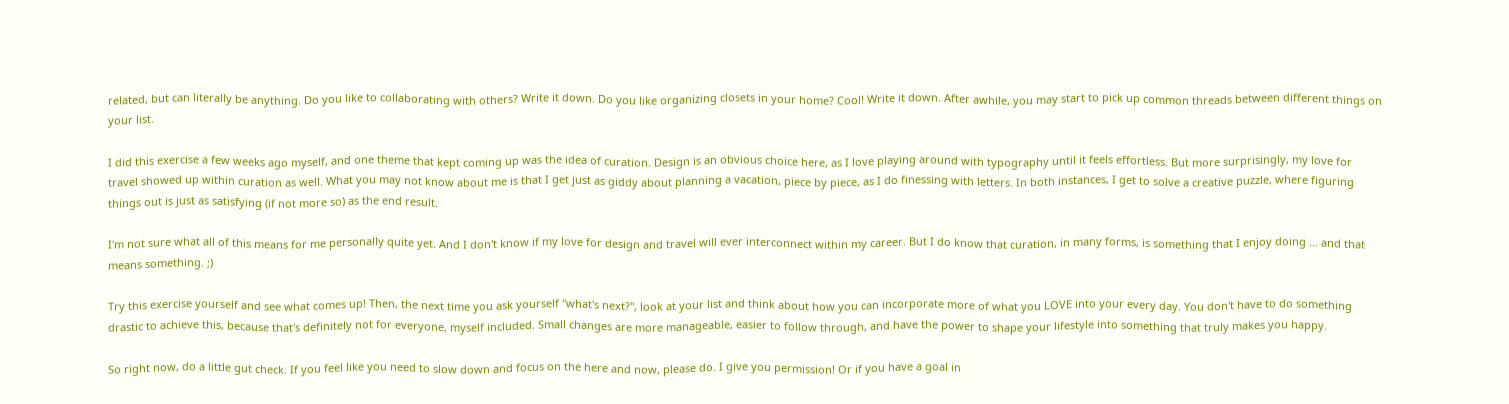related, but can literally be anything. Do you like to collaborating with others? Write it down. Do you like organizing closets in your home? Cool! Write it down. After awhile, you may start to pick up common threads between different things on your list.

I did this exercise a few weeks ago myself, and one theme that kept coming up was the idea of curation. Design is an obvious choice here, as I love playing around with typography until it feels effortless. But more surprisingly, my love for travel showed up within curation as well. What you may not know about me is that I get just as giddy about planning a vacation, piece by piece, as I do finessing with letters. In both instances, I get to solve a creative puzzle, where figuring things out is just as satisfying (if not more so) as the end result.

I'm not sure what all of this means for me personally quite yet. And I don't know if my love for design and travel will ever interconnect within my career. But I do know that curation, in many forms, is something that I enjoy doing ... and that means something. ;)

Try this exercise yourself and see what comes up! Then, the next time you ask yourself "what's next?", look at your list and think about how you can incorporate more of what you LOVE into your every day. You don't have to do something drastic to achieve this, because that's definitely not for everyone, myself included. Small changes are more manageable, easier to follow through, and have the power to shape your lifestyle into something that truly makes you happy.

So right now, do a little gut check. If you feel like you need to slow down and focus on the here and now, please do. I give you permission! Or if you have a goal in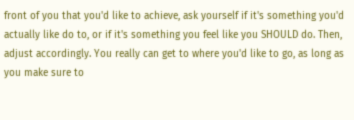front of you that you'd like to achieve, ask yourself if it's something you'd actually like do to, or if it's something you feel like you SHOULD do. Then, adjust accordingly. You really can get to where you'd like to go, as long as you make sure to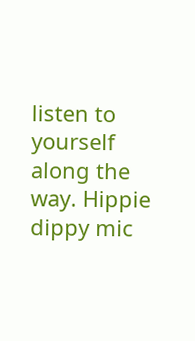listen to yourself along the way. Hippie dippy mic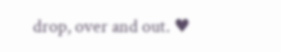drop, over and out. ♥